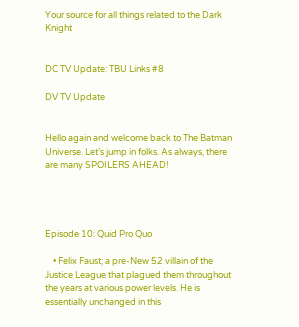Your source for all things related to the Dark Knight


DC TV Update: TBU Links #8

DV TV Update


Hello again and welcome back to The Batman Universe. Let’s jump in folks. As always, there are many SPOILERS AHEAD!




Episode 10: Quid Pro Quo

    • Felix Faust; a pre-New 52 villain of the Justice League that plagued them throughout the years at various power levels. He is essentially unchanged in this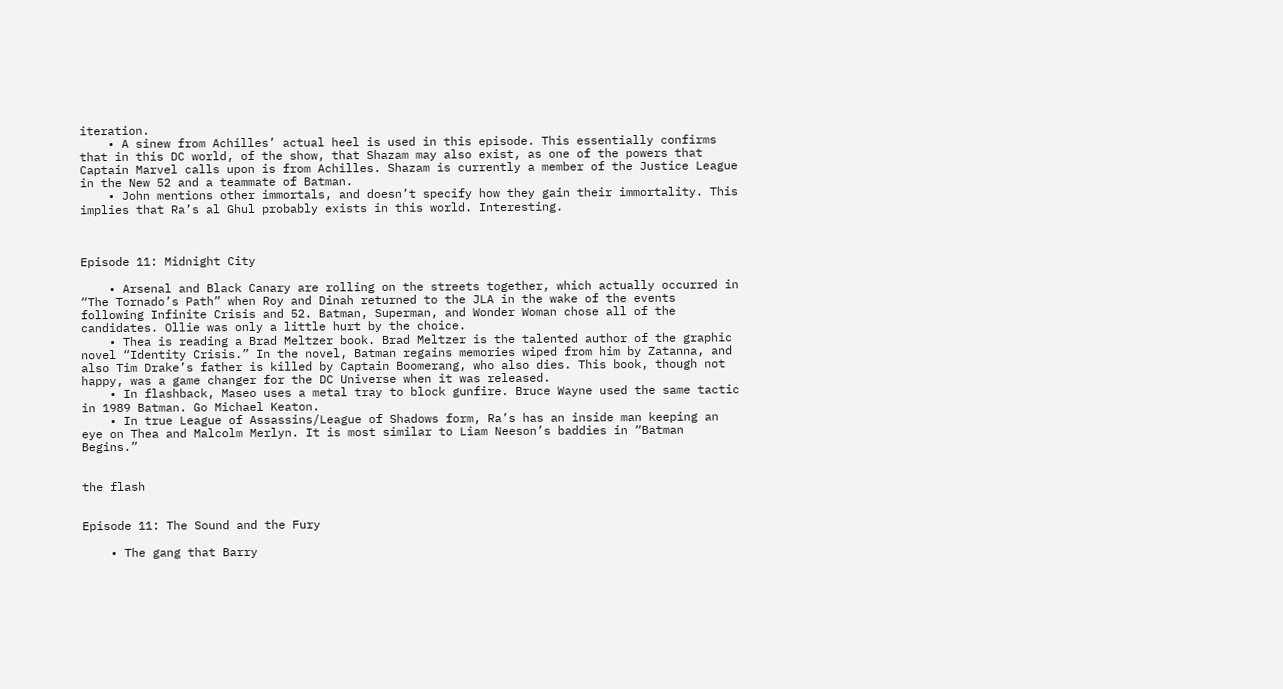iteration.
    • A sinew from Achilles’ actual heel is used in this episode. This essentially confirms that in this DC world, of the show, that Shazam may also exist, as one of the powers that Captain Marvel calls upon is from Achilles. Shazam is currently a member of the Justice League in the New 52 and a teammate of Batman.
    • John mentions other immortals, and doesn’t specify how they gain their immortality. This implies that Ra’s al Ghul probably exists in this world. Interesting.



Episode 11: Midnight City

    • Arsenal and Black Canary are rolling on the streets together, which actually occurred in “The Tornado’s Path” when Roy and Dinah returned to the JLA in the wake of the events following Infinite Crisis and 52. Batman, Superman, and Wonder Woman chose all of the candidates. Ollie was only a little hurt by the choice.
    • Thea is reading a Brad Meltzer book. Brad Meltzer is the talented author of the graphic novel “Identity Crisis.” In the novel, Batman regains memories wiped from him by Zatanna, and also Tim Drake’s father is killed by Captain Boomerang, who also dies. This book, though not happy, was a game changer for the DC Universe when it was released.
    • In flashback, Maseo uses a metal tray to block gunfire. Bruce Wayne used the same tactic in 1989 Batman. Go Michael Keaton.
    • In true League of Assassins/League of Shadows form, Ra’s has an inside man keeping an eye on Thea and Malcolm Merlyn. It is most similar to Liam Neeson’s baddies in “Batman Begins.”


the flash


Episode 11: The Sound and the Fury

    • The gang that Barry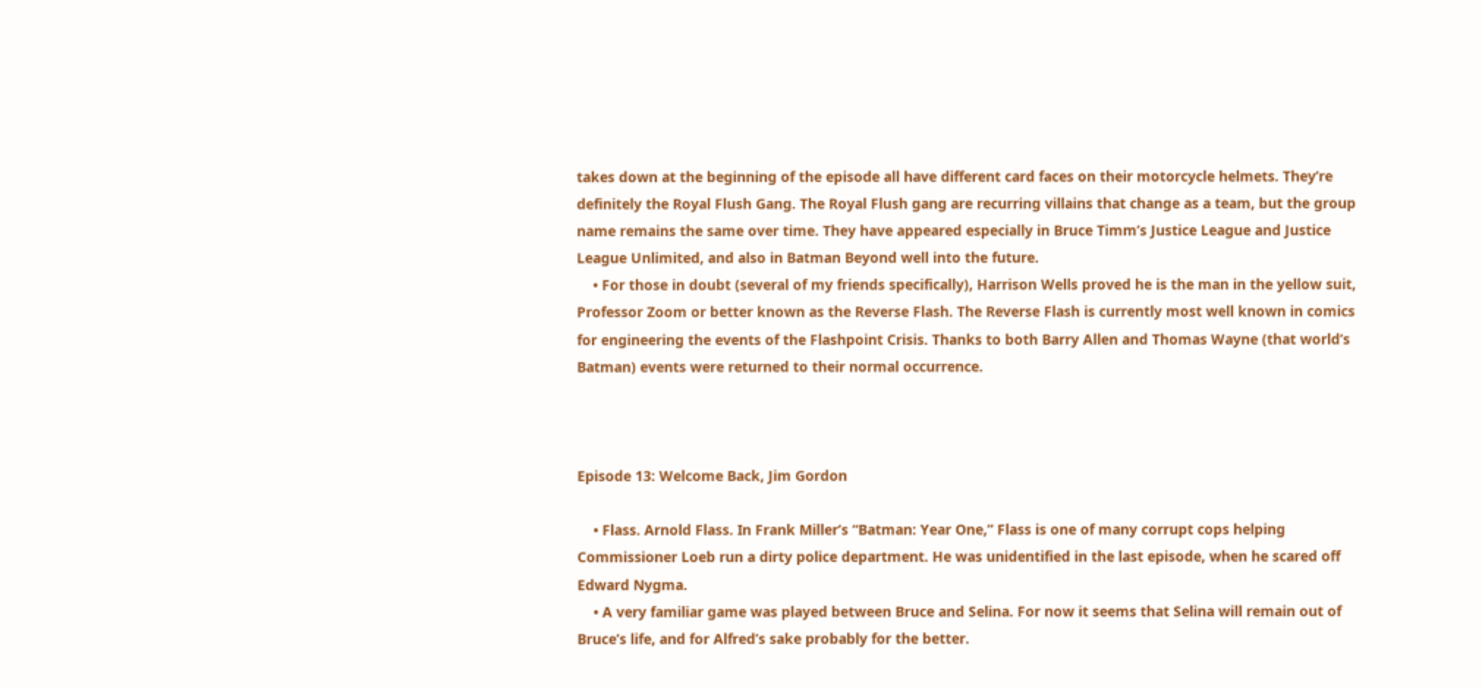takes down at the beginning of the episode all have different card faces on their motorcycle helmets. They’re definitely the Royal Flush Gang. The Royal Flush gang are recurring villains that change as a team, but the group name remains the same over time. They have appeared especially in Bruce Timm’s Justice League and Justice League Unlimited, and also in Batman Beyond well into the future.
    • For those in doubt (several of my friends specifically), Harrison Wells proved he is the man in the yellow suit, Professor Zoom or better known as the Reverse Flash. The Reverse Flash is currently most well known in comics for engineering the events of the Flashpoint Crisis. Thanks to both Barry Allen and Thomas Wayne (that world’s Batman) events were returned to their normal occurrence.



Episode 13: Welcome Back, Jim Gordon

    • Flass. Arnold Flass. In Frank Miller’s “Batman: Year One,” Flass is one of many corrupt cops helping Commissioner Loeb run a dirty police department. He was unidentified in the last episode, when he scared off Edward Nygma.
    • A very familiar game was played between Bruce and Selina. For now it seems that Selina will remain out of Bruce’s life, and for Alfred’s sake probably for the better.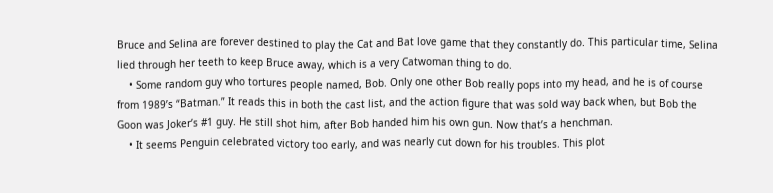Bruce and Selina are forever destined to play the Cat and Bat love game that they constantly do. This particular time, Selina lied through her teeth to keep Bruce away, which is a very Catwoman thing to do.
    • Some random guy who tortures people named, Bob. Only one other Bob really pops into my head, and he is of course from 1989’s “Batman.” It reads this in both the cast list, and the action figure that was sold way back when, but Bob the Goon was Joker’s #1 guy. He still shot him, after Bob handed him his own gun. Now that’s a henchman.
    • It seems Penguin celebrated victory too early, and was nearly cut down for his troubles. This plot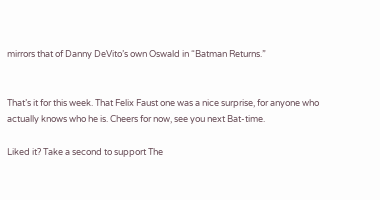mirrors that of Danny DeVito’s own Oswald in “Batman Returns.”


That’s it for this week. That Felix Faust one was a nice surprise, for anyone who actually knows who he is. Cheers for now, see you next Bat-time.

Liked it? Take a second to support The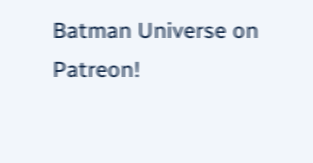Batman Universe on Patreon!